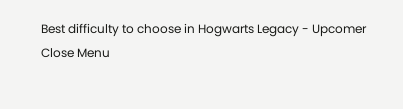Best difficulty to choose in Hogwarts Legacy - Upcomer
Close Menu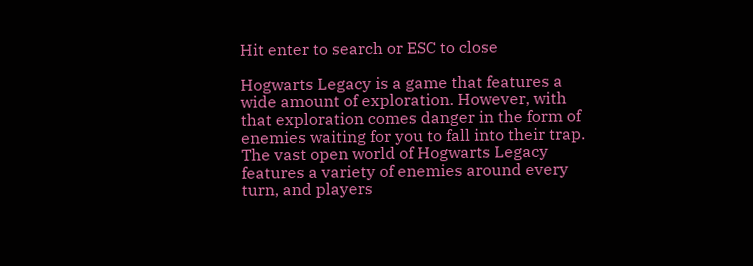Hit enter to search or ESC to close

Hogwarts Legacy is a game that features a wide amount of exploration. However, with that exploration comes danger in the form of enemies waiting for you to fall into their trap. The vast open world of Hogwarts Legacy features a variety of enemies around every turn, and players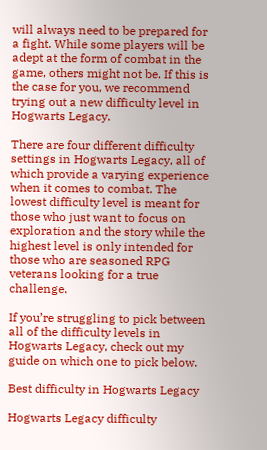will always need to be prepared for a fight. While some players will be adept at the form of combat in the game, others might not be. If this is the case for you, we recommend trying out a new difficulty level in Hogwarts Legacy.

There are four different difficulty settings in Hogwarts Legacy, all of which provide a varying experience when it comes to combat. The lowest difficulty level is meant for those who just want to focus on exploration and the story while the highest level is only intended for those who are seasoned RPG veterans looking for a true challenge.

If you’re struggling to pick between all of the difficulty levels in Hogwarts Legacy, check out my guide on which one to pick below.

Best difficulty in Hogwarts Legacy

Hogwarts Legacy difficulty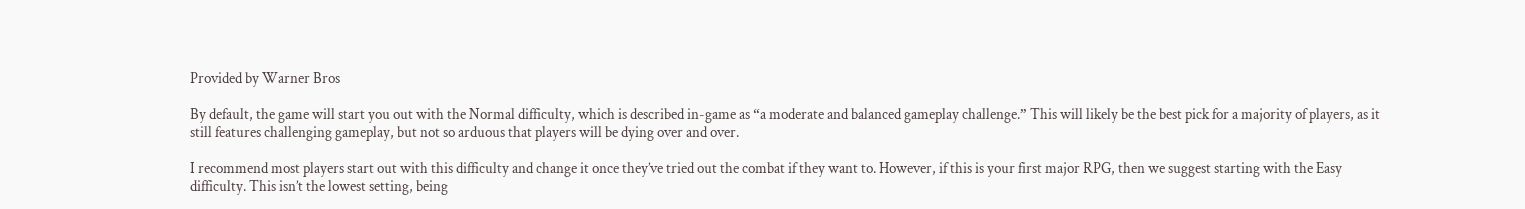Provided by Warner Bros

By default, the game will start you out with the Normal difficulty, which is described in-game as “a moderate and balanced gameplay challenge.” This will likely be the best pick for a majority of players, as it still features challenging gameplay, but not so arduous that players will be dying over and over.

I recommend most players start out with this difficulty and change it once they’ve tried out the combat if they want to. However, if this is your first major RPG, then we suggest starting with the Easy difficulty. This isn’t the lowest setting, being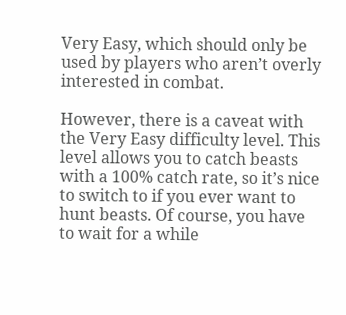Very Easy, which should only be used by players who aren’t overly interested in combat.

However, there is a caveat with the Very Easy difficulty level. This level allows you to catch beasts with a 100% catch rate, so it’s nice to switch to if you ever want to hunt beasts. Of course, you have to wait for a while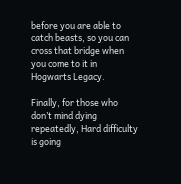before you are able to catch beasts, so you can cross that bridge when you come to it in Hogwarts Legacy.

Finally, for those who don’t mind dying repeatedly, Hard difficulty is going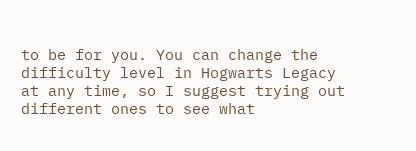to be for you. You can change the difficulty level in Hogwarts Legacy at any time, so I suggest trying out different ones to see what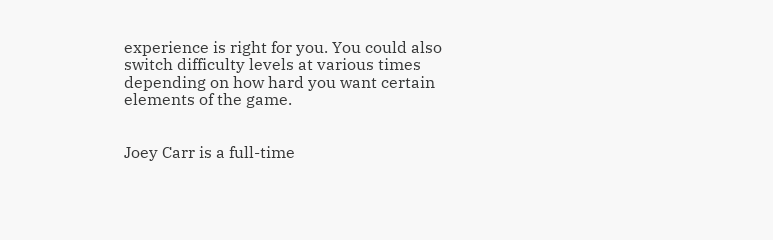experience is right for you. You could also switch difficulty levels at various times depending on how hard you want certain elements of the game.


Joey Carr is a full-time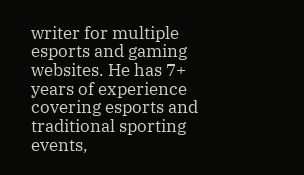writer for multiple esports and gaming websites. He has 7+ years of experience covering esports and traditional sporting events,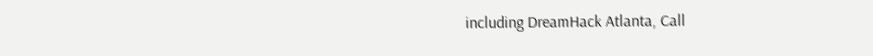including DreamHack Atlanta, Call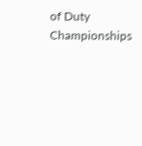of Duty Championships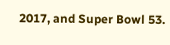2017, and Super Bowl 53.